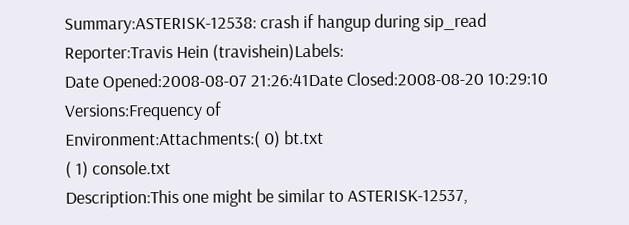Summary:ASTERISK-12538: crash if hangup during sip_read
Reporter:Travis Hein (travishein)Labels:
Date Opened:2008-08-07 21:26:41Date Closed:2008-08-20 10:29:10
Versions:Frequency of
Environment:Attachments:( 0) bt.txt
( 1) console.txt
Description:This one might be similar to ASTERISK-12537,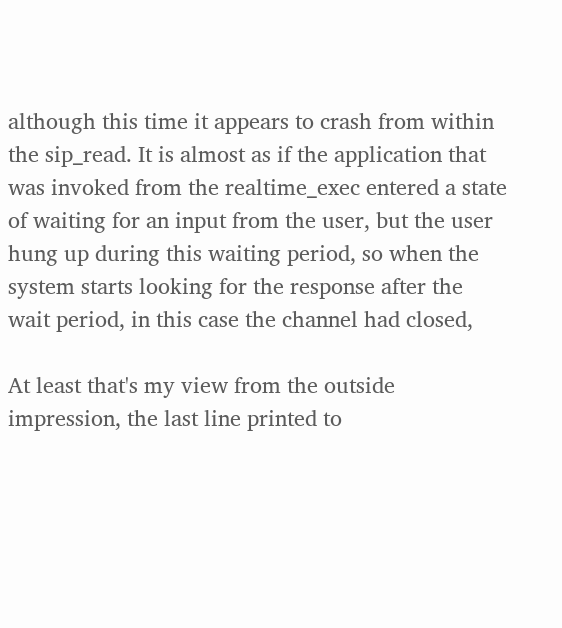although this time it appears to crash from within the sip_read. It is almost as if the application that was invoked from the realtime_exec entered a state of waiting for an input from the user, but the user hung up during this waiting period, so when the system starts looking for the response after the wait period, in this case the channel had closed,

At least that's my view from the outside impression, the last line printed to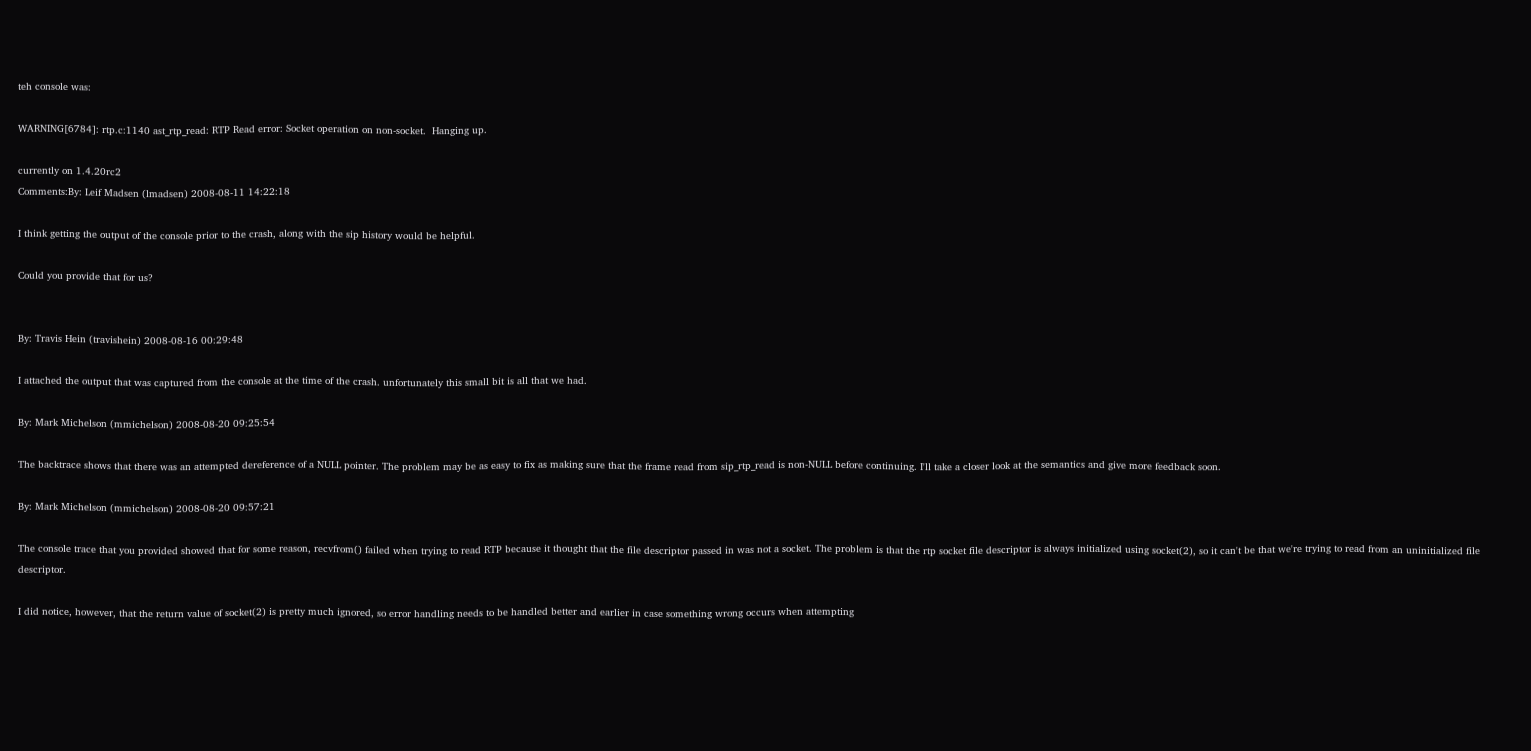teh console was:

WARNING[6784]: rtp.c:1140 ast_rtp_read: RTP Read error: Socket operation on non-socket.  Hanging up.

currently on 1.4.20rc2
Comments:By: Leif Madsen (lmadsen) 2008-08-11 14:22:18

I think getting the output of the console prior to the crash, along with the sip history would be helpful.

Could you provide that for us?


By: Travis Hein (travishein) 2008-08-16 00:29:48

I attached the output that was captured from the console at the time of the crash. unfortunately this small bit is all that we had.

By: Mark Michelson (mmichelson) 2008-08-20 09:25:54

The backtrace shows that there was an attempted dereference of a NULL pointer. The problem may be as easy to fix as making sure that the frame read from sip_rtp_read is non-NULL before continuing. I'll take a closer look at the semantics and give more feedback soon.

By: Mark Michelson (mmichelson) 2008-08-20 09:57:21

The console trace that you provided showed that for some reason, recvfrom() failed when trying to read RTP because it thought that the file descriptor passed in was not a socket. The problem is that the rtp socket file descriptor is always initialized using socket(2), so it can't be that we're trying to read from an uninitialized file descriptor.

I did notice, however, that the return value of socket(2) is pretty much ignored, so error handling needs to be handled better and earlier in case something wrong occurs when attempting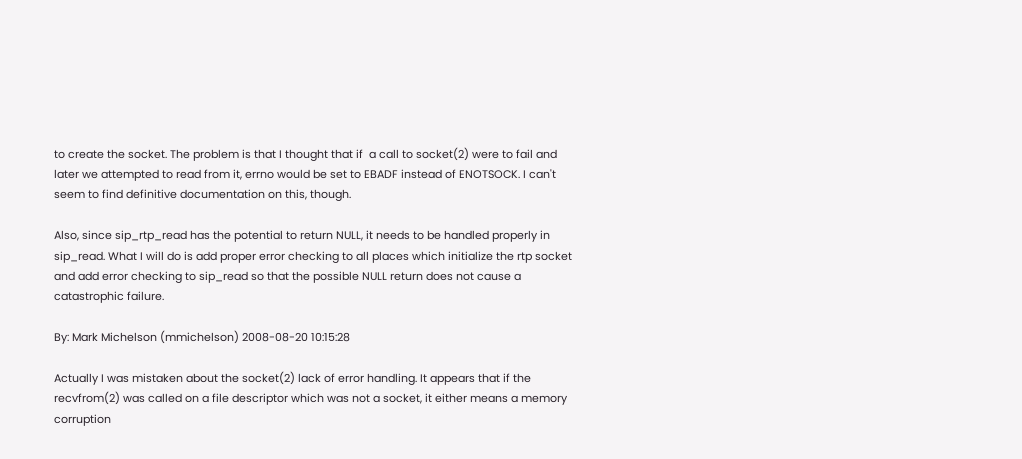to create the socket. The problem is that I thought that if  a call to socket(2) were to fail and later we attempted to read from it, errno would be set to EBADF instead of ENOTSOCK. I can't seem to find definitive documentation on this, though.

Also, since sip_rtp_read has the potential to return NULL, it needs to be handled properly in sip_read. What I will do is add proper error checking to all places which initialize the rtp socket and add error checking to sip_read so that the possible NULL return does not cause a catastrophic failure.

By: Mark Michelson (mmichelson) 2008-08-20 10:15:28

Actually I was mistaken about the socket(2) lack of error handling. It appears that if the recvfrom(2) was called on a file descriptor which was not a socket, it either means a memory corruption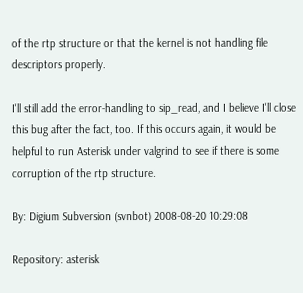of the rtp structure or that the kernel is not handling file descriptors properly.

I'll still add the error-handling to sip_read, and I believe I'll close this bug after the fact, too. If this occurs again, it would be helpful to run Asterisk under valgrind to see if there is some corruption of the rtp structure.

By: Digium Subversion (svnbot) 2008-08-20 10:29:08

Repository: asterisk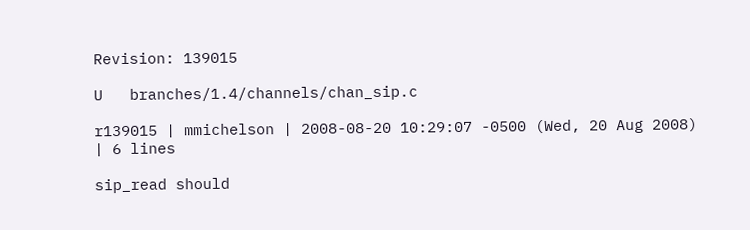Revision: 139015

U   branches/1.4/channels/chan_sip.c

r139015 | mmichelson | 2008-08-20 10:29:07 -0500 (Wed, 20 Aug 2008) | 6 lines

sip_read should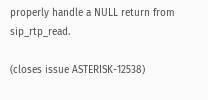properly handle a NULL return from sip_rtp_read.

(closes issue ASTERISK-12538)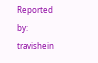Reported by: travishein